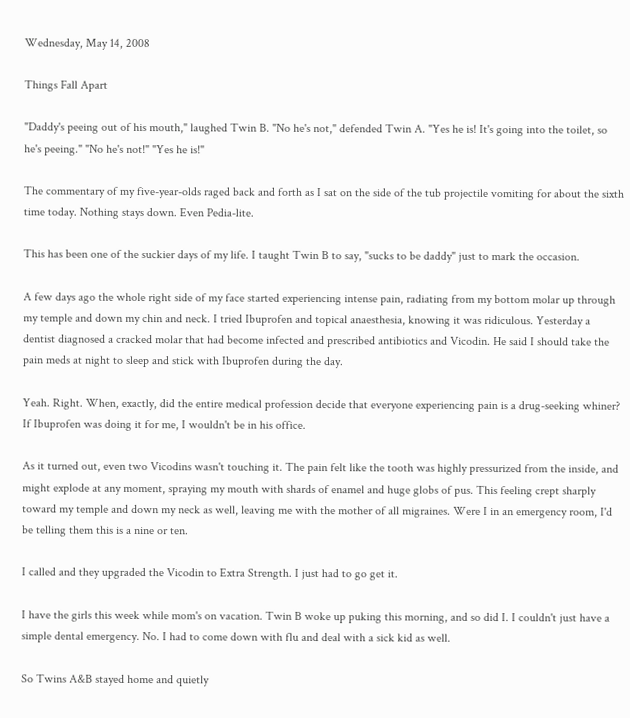Wednesday, May 14, 2008

Things Fall Apart

"Daddy's peeing out of his mouth," laughed Twin B. "No he's not," defended Twin A. "Yes he is! It's going into the toilet, so he's peeing." "No he's not!" "Yes he is!"

The commentary of my five-year-olds raged back and forth as I sat on the side of the tub projectile vomiting for about the sixth time today. Nothing stays down. Even Pedia-lite.

This has been one of the suckier days of my life. I taught Twin B to say, "sucks to be daddy" just to mark the occasion.

A few days ago the whole right side of my face started experiencing intense pain, radiating from my bottom molar up through my temple and down my chin and neck. I tried Ibuprofen and topical anaesthesia, knowing it was ridiculous. Yesterday a dentist diagnosed a cracked molar that had become infected and prescribed antibiotics and Vicodin. He said I should take the pain meds at night to sleep and stick with Ibuprofen during the day.

Yeah. Right. When, exactly, did the entire medical profession decide that everyone experiencing pain is a drug-seeking whiner? If Ibuprofen was doing it for me, I wouldn't be in his office.

As it turned out, even two Vicodins wasn't touching it. The pain felt like the tooth was highly pressurized from the inside, and might explode at any moment, spraying my mouth with shards of enamel and huge globs of pus. This feeling crept sharply toward my temple and down my neck as well, leaving me with the mother of all migraines. Were I in an emergency room, I'd be telling them this is a nine or ten.

I called and they upgraded the Vicodin to Extra Strength. I just had to go get it.

I have the girls this week while mom's on vacation. Twin B woke up puking this morning, and so did I. I couldn't just have a simple dental emergency. No. I had to come down with flu and deal with a sick kid as well.

So Twins A&B stayed home and quietly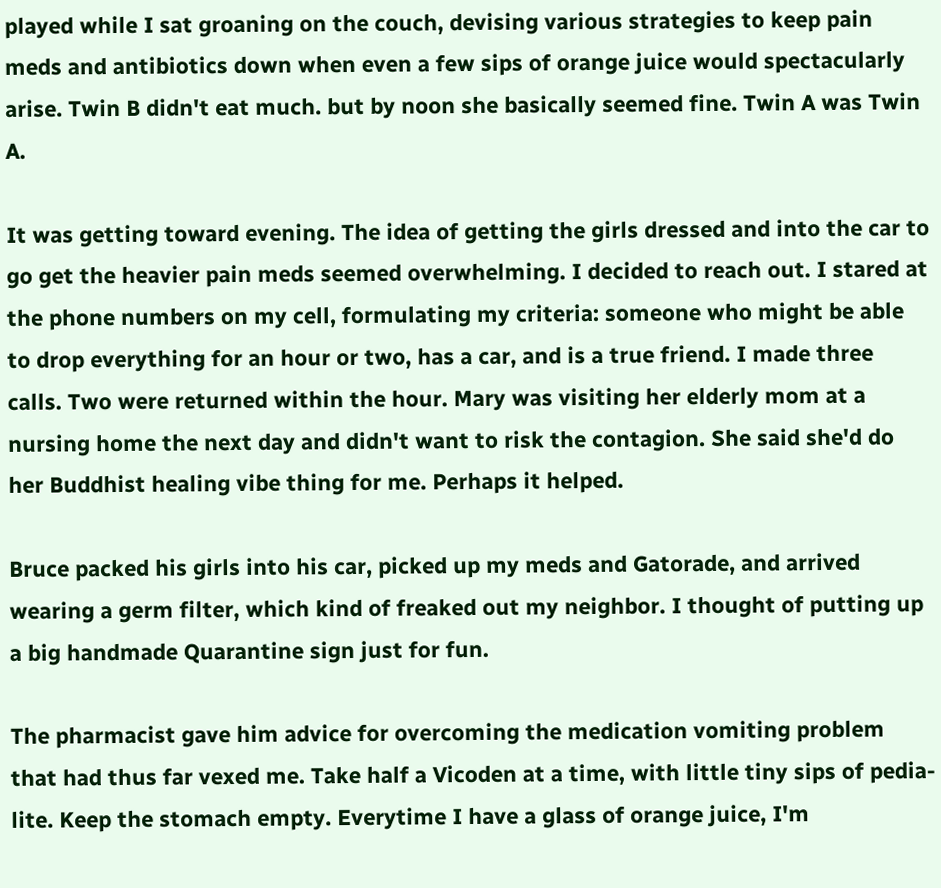played while I sat groaning on the couch, devising various strategies to keep pain meds and antibiotics down when even a few sips of orange juice would spectacularly arise. Twin B didn't eat much. but by noon she basically seemed fine. Twin A was Twin A.

It was getting toward evening. The idea of getting the girls dressed and into the car to go get the heavier pain meds seemed overwhelming. I decided to reach out. I stared at the phone numbers on my cell, formulating my criteria: someone who might be able to drop everything for an hour or two, has a car, and is a true friend. I made three calls. Two were returned within the hour. Mary was visiting her elderly mom at a nursing home the next day and didn't want to risk the contagion. She said she'd do her Buddhist healing vibe thing for me. Perhaps it helped.

Bruce packed his girls into his car, picked up my meds and Gatorade, and arrived wearing a germ filter, which kind of freaked out my neighbor. I thought of putting up a big handmade Quarantine sign just for fun.

The pharmacist gave him advice for overcoming the medication vomiting problem that had thus far vexed me. Take half a Vicoden at a time, with little tiny sips of pedia-lite. Keep the stomach empty. Everytime I have a glass of orange juice, I'm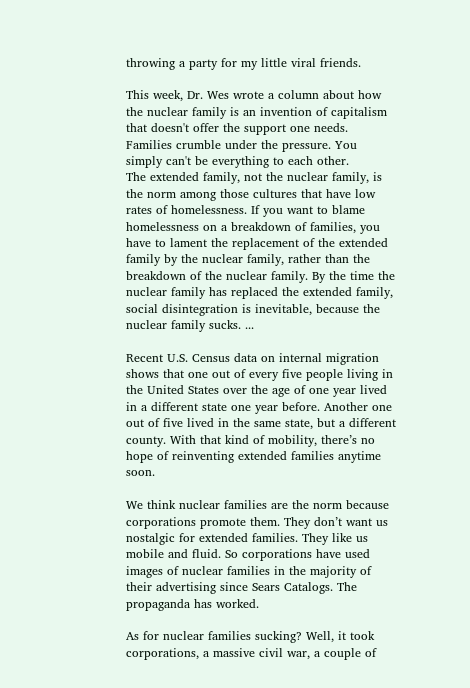throwing a party for my little viral friends.

This week, Dr. Wes wrote a column about how the nuclear family is an invention of capitalism that doesn't offer the support one needs. Families crumble under the pressure. You simply can't be everything to each other.
The extended family, not the nuclear family, is the norm among those cultures that have low rates of homelessness. If you want to blame homelessness on a breakdown of families, you have to lament the replacement of the extended family by the nuclear family, rather than the breakdown of the nuclear family. By the time the nuclear family has replaced the extended family, social disintegration is inevitable, because the nuclear family sucks. ...

Recent U.S. Census data on internal migration shows that one out of every five people living in the United States over the age of one year lived in a different state one year before. Another one out of five lived in the same state, but a different county. With that kind of mobility, there’s no hope of reinventing extended families anytime soon.

We think nuclear families are the norm because corporations promote them. They don’t want us nostalgic for extended families. They like us mobile and fluid. So corporations have used images of nuclear families in the majority of their advertising since Sears Catalogs. The propaganda has worked.

As for nuclear families sucking? Well, it took corporations, a massive civil war, a couple of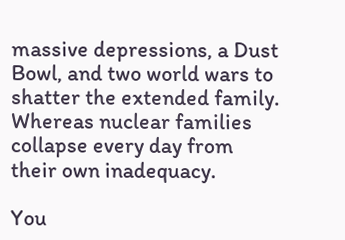massive depressions, a Dust Bowl, and two world wars to shatter the extended family. Whereas nuclear families collapse every day from their own inadequacy.

You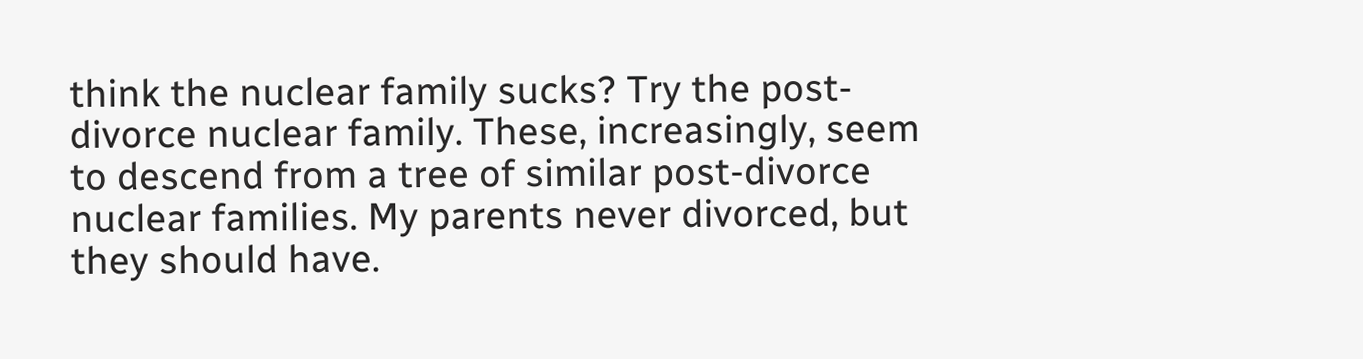think the nuclear family sucks? Try the post-divorce nuclear family. These, increasingly, seem to descend from a tree of similar post-divorce nuclear families. My parents never divorced, but they should have.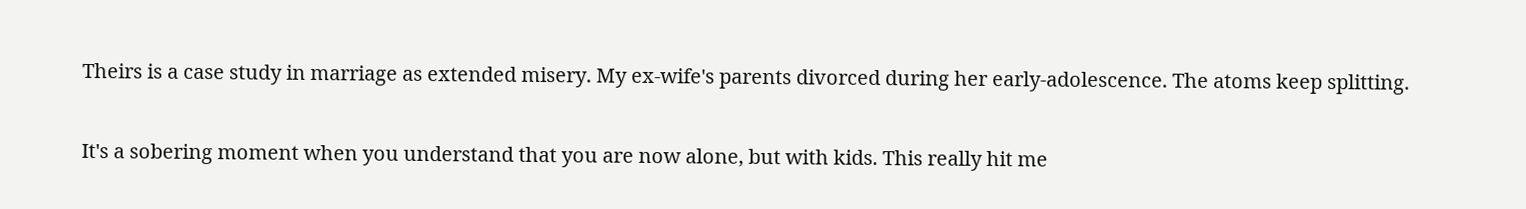Theirs is a case study in marriage as extended misery. My ex-wife's parents divorced during her early-adolescence. The atoms keep splitting.

It's a sobering moment when you understand that you are now alone, but with kids. This really hit me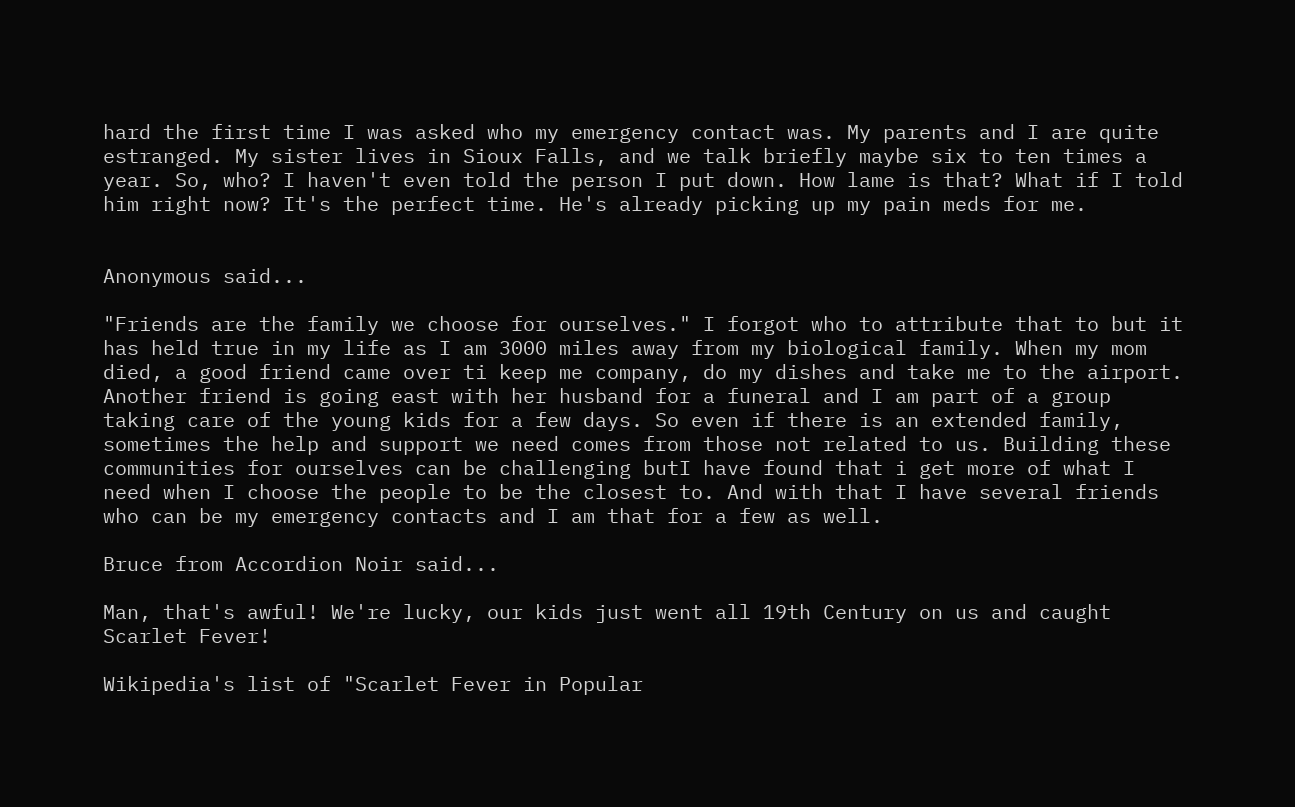hard the first time I was asked who my emergency contact was. My parents and I are quite estranged. My sister lives in Sioux Falls, and we talk briefly maybe six to ten times a year. So, who? I haven't even told the person I put down. How lame is that? What if I told him right now? It's the perfect time. He's already picking up my pain meds for me.


Anonymous said...

"Friends are the family we choose for ourselves." I forgot who to attribute that to but it has held true in my life as I am 3000 miles away from my biological family. When my mom died, a good friend came over ti keep me company, do my dishes and take me to the airport. Another friend is going east with her husband for a funeral and I am part of a group taking care of the young kids for a few days. So even if there is an extended family, sometimes the help and support we need comes from those not related to us. Building these communities for ourselves can be challenging butI have found that i get more of what I need when I choose the people to be the closest to. And with that I have several friends who can be my emergency contacts and I am that for a few as well.

Bruce from Accordion Noir said...

Man, that's awful! We're lucky, our kids just went all 19th Century on us and caught Scarlet Fever!

Wikipedia's list of "Scarlet Fever in Popular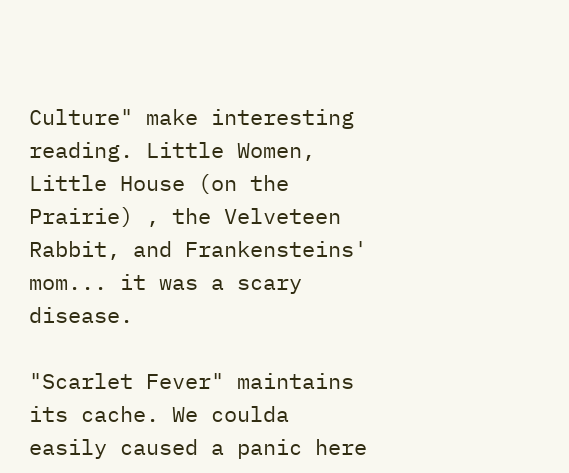Culture" make interesting reading. Little Women, Little House (on the Prairie) , the Velveteen Rabbit, and Frankensteins' mom... it was a scary disease.

"Scarlet Fever" maintains its cache. We coulda easily caused a panic here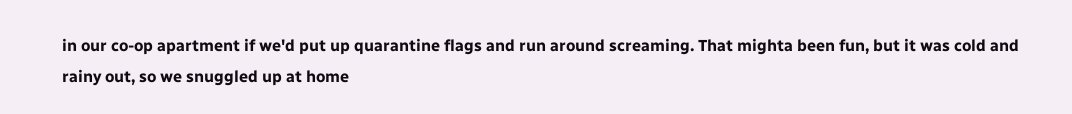in our co-op apartment if we'd put up quarantine flags and run around screaming. That mighta been fun, but it was cold and rainy out, so we snuggled up at home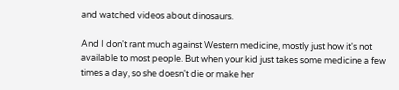and watched videos about dinosaurs.

And I don't rant much against Western medicine, mostly just how it's not available to most people. But when your kid just takes some medicine a few times a day, so she doesn't die or make her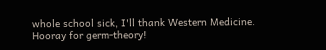whole school sick, I'll thank Western Medicine. Hooray for germ-theory!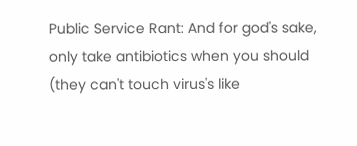Public Service Rant: And for god's sake, only take antibiotics when you should (they can't touch virus's like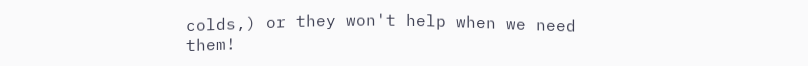colds,) or they won't help when we need them!